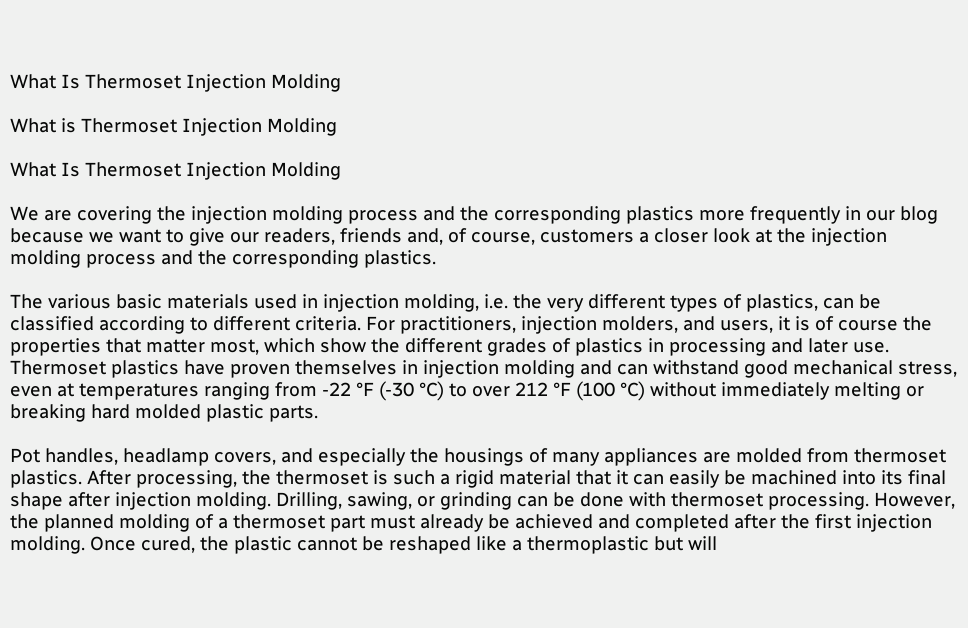What Is Thermoset Injection Molding

What is Thermoset Injection Molding

What Is Thermoset Injection Molding

We are covering the injection molding process and the corresponding plastics more frequently in our blog because we want to give our readers, friends and, of course, customers a closer look at the injection molding process and the corresponding plastics.

The various basic materials used in injection molding, i.e. the very different types of plastics, can be classified according to different criteria. For practitioners, injection molders, and users, it is of course the properties that matter most, which show the different grades of plastics in processing and later use. Thermoset plastics have proven themselves in injection molding and can withstand good mechanical stress, even at temperatures ranging from -22 °F (-30 °C) to over 212 °F (100 °C) without immediately melting or breaking hard molded plastic parts.

Pot handles, headlamp covers, and especially the housings of many appliances are molded from thermoset plastics. After processing, the thermoset is such a rigid material that it can easily be machined into its final shape after injection molding. Drilling, sawing, or grinding can be done with thermoset processing. However, the planned molding of a thermoset part must already be achieved and completed after the first injection molding. Once cured, the plastic cannot be reshaped like a thermoplastic but will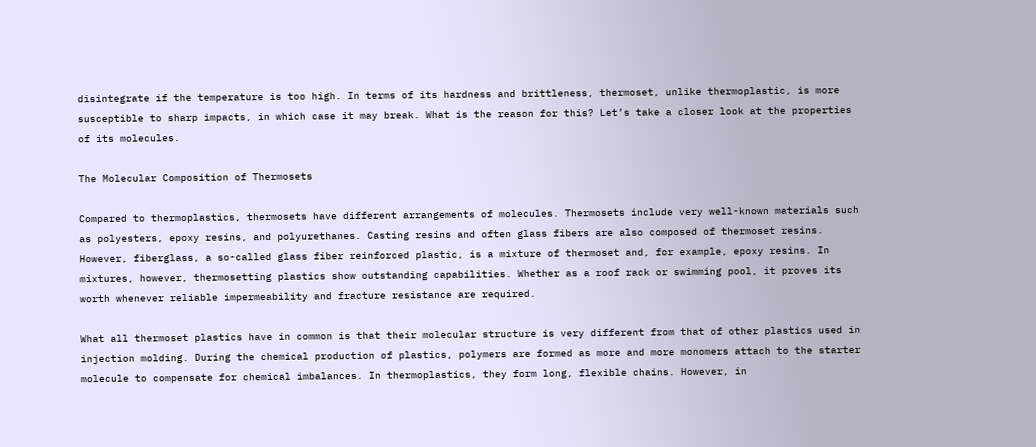disintegrate if the temperature is too high. In terms of its hardness and brittleness, thermoset, unlike thermoplastic, is more susceptible to sharp impacts, in which case it may break. What is the reason for this? Let’s take a closer look at the properties of its molecules.

The Molecular Composition of Thermosets

Compared to thermoplastics, thermosets have different arrangements of molecules. Thermosets include very well-known materials such as polyesters, epoxy resins, and polyurethanes. Casting resins and often glass fibers are also composed of thermoset resins. However, fiberglass, a so-called glass fiber reinforced plastic, is a mixture of thermoset and, for example, epoxy resins. In mixtures, however, thermosetting plastics show outstanding capabilities. Whether as a roof rack or swimming pool, it proves its worth whenever reliable impermeability and fracture resistance are required.

What all thermoset plastics have in common is that their molecular structure is very different from that of other plastics used in injection molding. During the chemical production of plastics, polymers are formed as more and more monomers attach to the starter molecule to compensate for chemical imbalances. In thermoplastics, they form long, flexible chains. However, in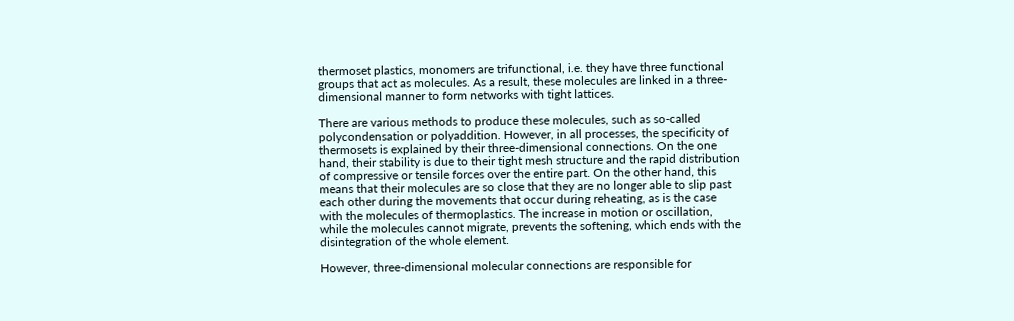thermoset plastics, monomers are trifunctional, i.e. they have three functional groups that act as molecules. As a result, these molecules are linked in a three-dimensional manner to form networks with tight lattices.

There are various methods to produce these molecules, such as so-called polycondensation or polyaddition. However, in all processes, the specificity of thermosets is explained by their three-dimensional connections. On the one hand, their stability is due to their tight mesh structure and the rapid distribution of compressive or tensile forces over the entire part. On the other hand, this means that their molecules are so close that they are no longer able to slip past each other during the movements that occur during reheating, as is the case with the molecules of thermoplastics. The increase in motion or oscillation, while the molecules cannot migrate, prevents the softening, which ends with the disintegration of the whole element.

However, three-dimensional molecular connections are responsible for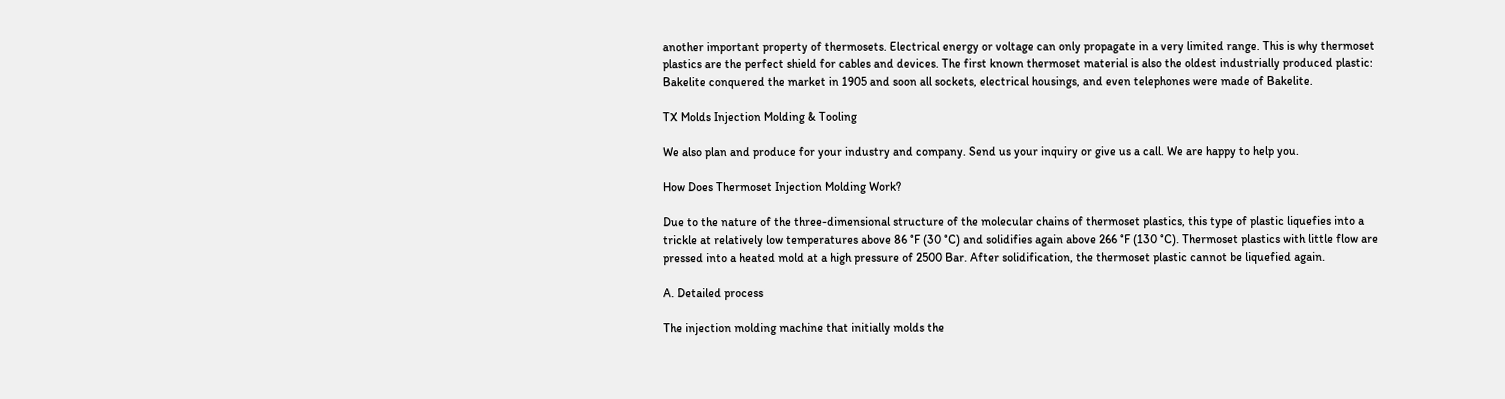another important property of thermosets. Electrical energy or voltage can only propagate in a very limited range. This is why thermoset plastics are the perfect shield for cables and devices. The first known thermoset material is also the oldest industrially produced plastic: Bakelite conquered the market in 1905 and soon all sockets, electrical housings, and even telephones were made of Bakelite.

TX Molds Injection Molding & Tooling

We also plan and produce for your industry and company. Send us your inquiry or give us a call. We are happy to help you.

How Does Thermoset Injection Molding Work?

Due to the nature of the three-dimensional structure of the molecular chains of thermoset plastics, this type of plastic liquefies into a trickle at relatively low temperatures above 86 °F (30 °C) and solidifies again above 266 °F (130 °C). Thermoset plastics with little flow are pressed into a heated mold at a high pressure of 2500 Bar. After solidification, the thermoset plastic cannot be liquefied again.

A. Detailed process

The injection molding machine that initially molds the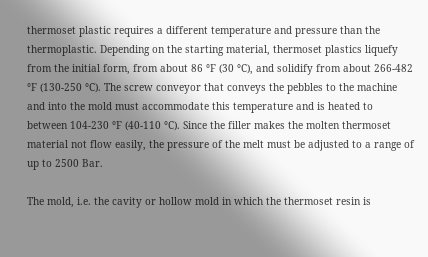thermoset plastic requires a different temperature and pressure than the thermoplastic. Depending on the starting material, thermoset plastics liquefy from the initial form, from about 86 °F (30 °C), and solidify from about 266-482 °F (130-250 °C). The screw conveyor that conveys the pebbles to the machine and into the mold must accommodate this temperature and is heated to between 104-230 °F (40-110 °C). Since the filler makes the molten thermoset material not flow easily, the pressure of the melt must be adjusted to a range of up to 2500 Bar.

The mold, i.e. the cavity or hollow mold in which the thermoset resin is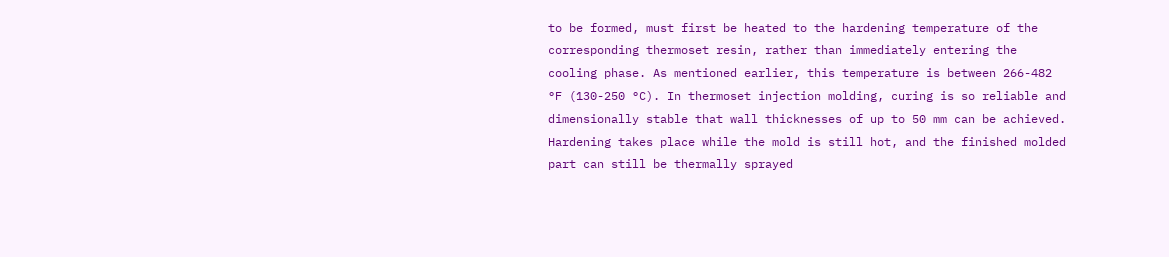to be formed, must first be heated to the hardening temperature of the corresponding thermoset resin, rather than immediately entering the cooling phase. As mentioned earlier, this temperature is between 266-482 °F (130-250 °C). In thermoset injection molding, curing is so reliable and dimensionally stable that wall thicknesses of up to 50 mm can be achieved. Hardening takes place while the mold is still hot, and the finished molded part can still be thermally sprayed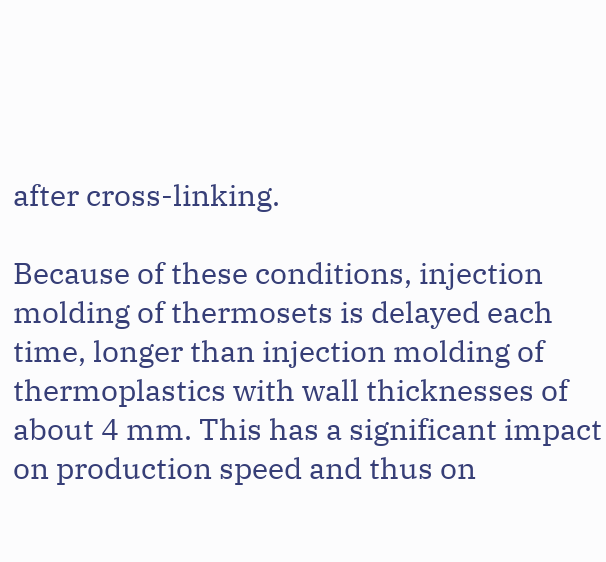after cross-linking.

Because of these conditions, injection molding of thermosets is delayed each time, longer than injection molding of thermoplastics with wall thicknesses of about 4 mm. This has a significant impact on production speed and thus on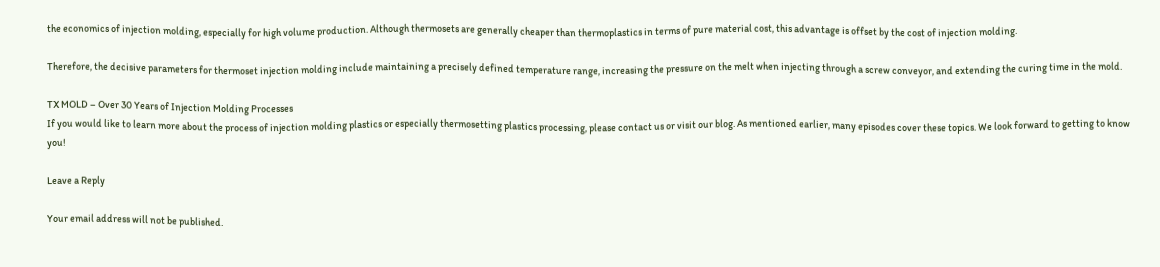the economics of injection molding, especially for high volume production. Although thermosets are generally cheaper than thermoplastics in terms of pure material cost, this advantage is offset by the cost of injection molding.

Therefore, the decisive parameters for thermoset injection molding include maintaining a precisely defined temperature range, increasing the pressure on the melt when injecting through a screw conveyor, and extending the curing time in the mold.

TX MOLD – Over 30 Years of Injection Molding Processes
If you would like to learn more about the process of injection molding plastics or especially thermosetting plastics processing, please contact us or visit our blog. As mentioned earlier, many episodes cover these topics. We look forward to getting to know you!

Leave a Reply

Your email address will not be published.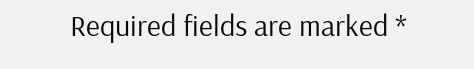Required fields are marked *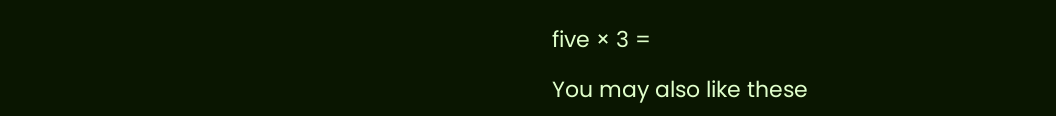five × 3 =

You may also like these